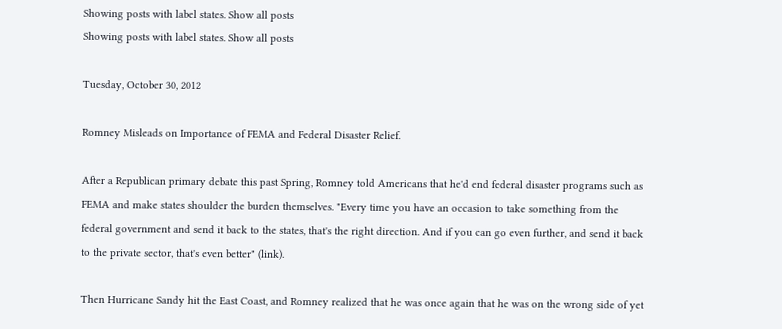Showing posts with label states. Show all posts
Showing posts with label states. Show all posts

Tuesday, October 30, 2012

Romney Misleads on Importance of FEMA and Federal Disaster Relief.

After a Republican primary debate this past Spring, Romney told Americans that he'd end federal disaster programs such as FEMA and make states shoulder the burden themselves. "Every time you have an occasion to take something from the federal government and send it back to the states, that's the right direction. And if you can go even further, and send it back to the private sector, that's even better" (link).

Then Hurricane Sandy hit the East Coast, and Romney realized that he was once again that he was on the wrong side of yet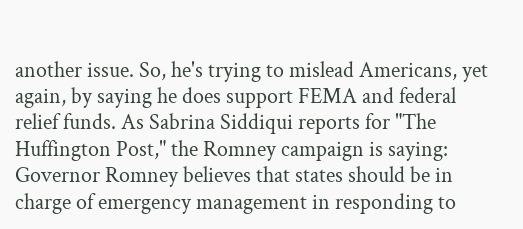another issue. So, he's trying to mislead Americans, yet again, by saying he does support FEMA and federal relief funds. As Sabrina Siddiqui reports for "The Huffington Post," the Romney campaign is saying:
Governor Romney believes that states should be in charge of emergency management in responding to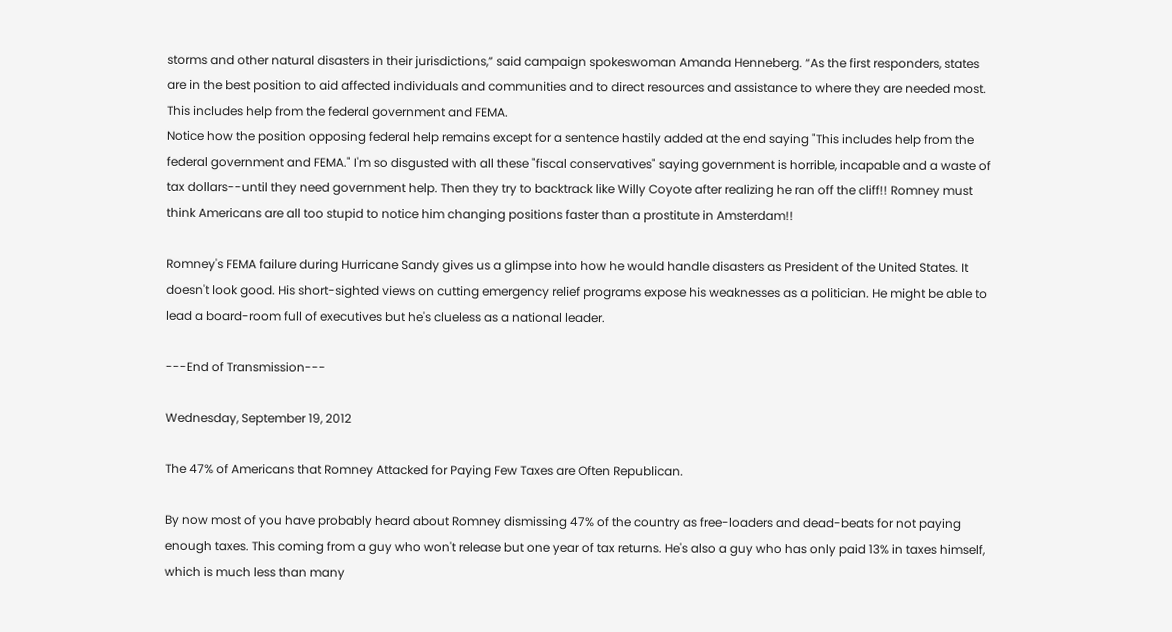storms and other natural disasters in their jurisdictions,” said campaign spokeswoman Amanda Henneberg. “As the first responders, states are in the best position to aid affected individuals and communities and to direct resources and assistance to where they are needed most. This includes help from the federal government and FEMA.
Notice how the position opposing federal help remains except for a sentence hastily added at the end saying "This includes help from the federal government and FEMA." I'm so disgusted with all these "fiscal conservatives" saying government is horrible, incapable and a waste of tax dollars--until they need government help. Then they try to backtrack like Willy Coyote after realizing he ran off the cliff!! Romney must think Americans are all too stupid to notice him changing positions faster than a prostitute in Amsterdam!!

Romney's FEMA failure during Hurricane Sandy gives us a glimpse into how he would handle disasters as President of the United States. It doesn't look good. His short-sighted views on cutting emergency relief programs expose his weaknesses as a politician. He might be able to lead a board-room full of executives but he's clueless as a national leader.

---End of Transmission---

Wednesday, September 19, 2012

The 47% of Americans that Romney Attacked for Paying Few Taxes are Often Republican.

By now most of you have probably heard about Romney dismissing 47% of the country as free-loaders and dead-beats for not paying enough taxes. This coming from a guy who won't release but one year of tax returns. He's also a guy who has only paid 13% in taxes himself, which is much less than many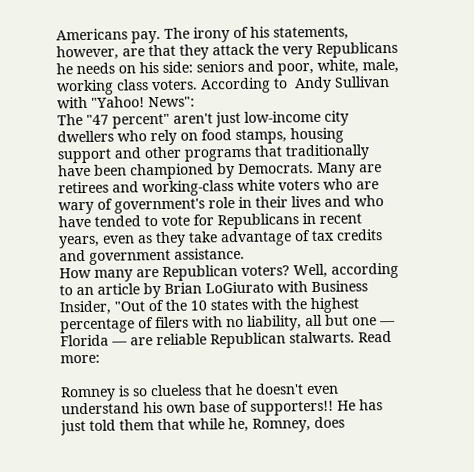Americans pay. The irony of his statements, however, are that they attack the very Republicans he needs on his side: seniors and poor, white, male, working class voters. According to  Andy Sullivan with "Yahoo! News":
The "47 percent" aren't just low-income city dwellers who rely on food stamps, housing support and other programs that traditionally have been championed by Democrats. Many are retirees and working-class white voters who are wary of government's role in their lives and who have tended to vote for Republicans in recent years, even as they take advantage of tax credits and government assistance.
How many are Republican voters? Well, according to an article by Brian LoGiurato with Business Insider, "Out of the 10 states with the highest percentage of filers with no liability, all but one — Florida — are reliable Republican stalwarts. Read more:

Romney is so clueless that he doesn't even understand his own base of supporters!! He has just told them that while he, Romney, does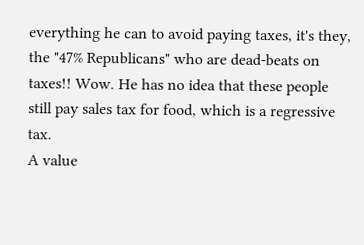everything he can to avoid paying taxes, it's they, the "47% Republicans" who are dead-beats on taxes!! Wow. He has no idea that these people still pay sales tax for food, which is a regressive tax.
A value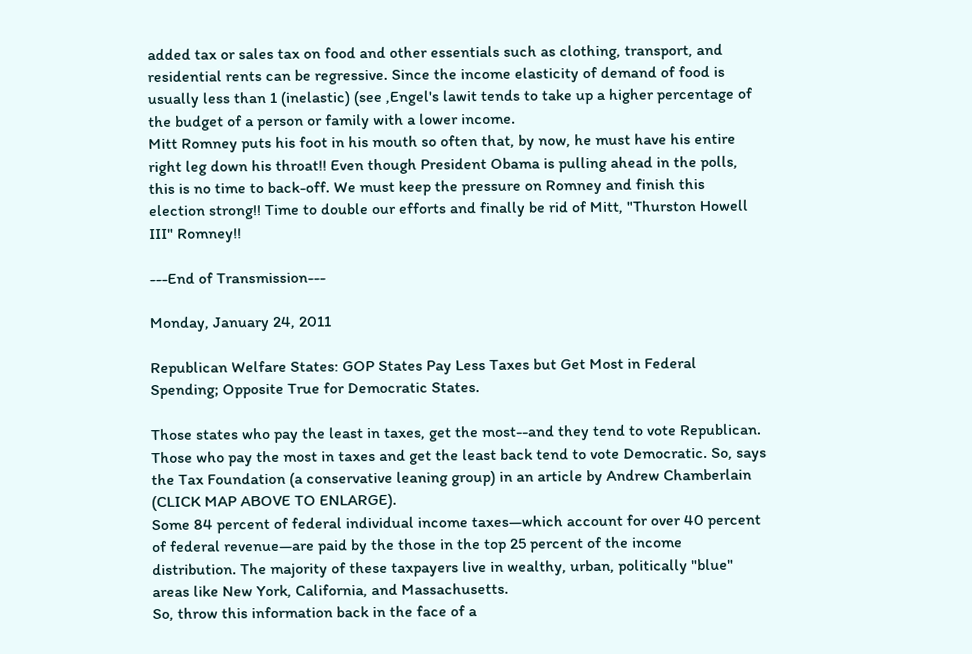added tax or sales tax on food and other essentials such as clothing, transport, and residential rents can be regressive. Since the income elasticity of demand of food is usually less than 1 (inelastic) (see ,Engel's lawit tends to take up a higher percentage of the budget of a person or family with a lower income.
Mitt Romney puts his foot in his mouth so often that, by now, he must have his entire right leg down his throat!! Even though President Obama is pulling ahead in the polls, this is no time to back-off. We must keep the pressure on Romney and finish this election strong!! Time to double our efforts and finally be rid of Mitt, "Thurston Howell III" Romney!!

---End of Transmission---

Monday, January 24, 2011

Republican Welfare States: GOP States Pay Less Taxes but Get Most in Federal Spending; Opposite True for Democratic States.

Those states who pay the least in taxes, get the most--and they tend to vote Republican. Those who pay the most in taxes and get the least back tend to vote Democratic. So, says the Tax Foundation (a conservative leaning group) in an article by Andrew Chamberlain (CLICK MAP ABOVE TO ENLARGE).
Some 84 percent of federal individual income taxes—which account for over 40 percent of federal revenue—are paid by the those in the top 25 percent of the income distribution. The majority of these taxpayers live in wealthy, urban, politically "blue" areas like New York, California, and Massachusetts.
So, throw this information back in the face of a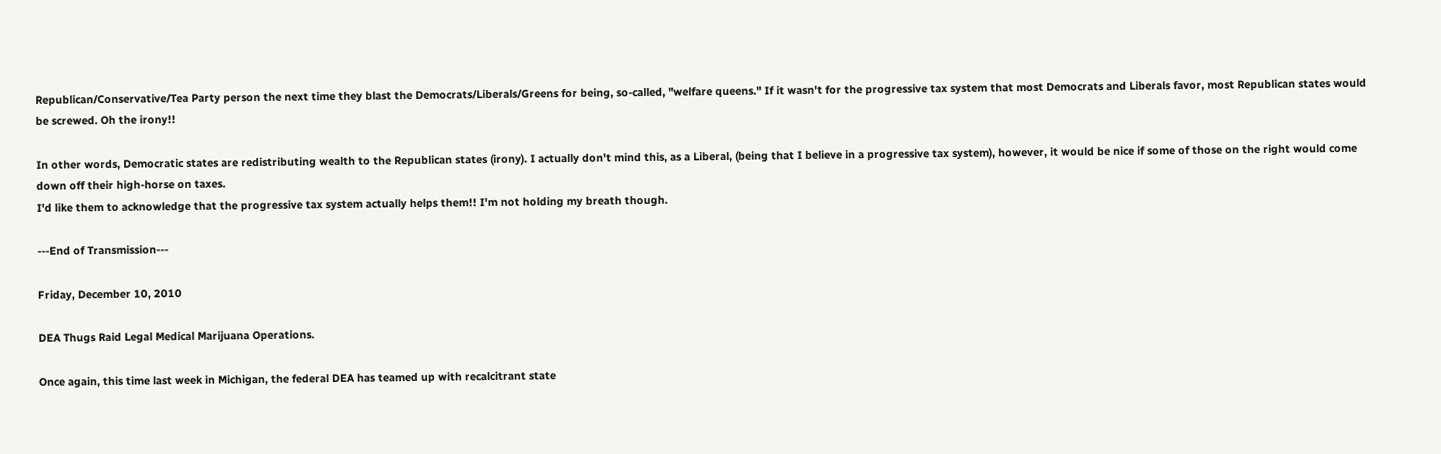Republican/Conservative/Tea Party person the next time they blast the Democrats/Liberals/Greens for being, so-called, "welfare queens." If it wasn't for the progressive tax system that most Democrats and Liberals favor, most Republican states would be screwed. Oh the irony!!

In other words, Democratic states are redistributing wealth to the Republican states (irony). I actually don't mind this, as a Liberal, (being that I believe in a progressive tax system), however, it would be nice if some of those on the right would come down off their high-horse on taxes.
I'd like them to acknowledge that the progressive tax system actually helps them!! I'm not holding my breath though.

---End of Transmission---

Friday, December 10, 2010

DEA Thugs Raid Legal Medical Marijuana Operations.

Once again, this time last week in Michigan, the federal DEA has teamed up with recalcitrant state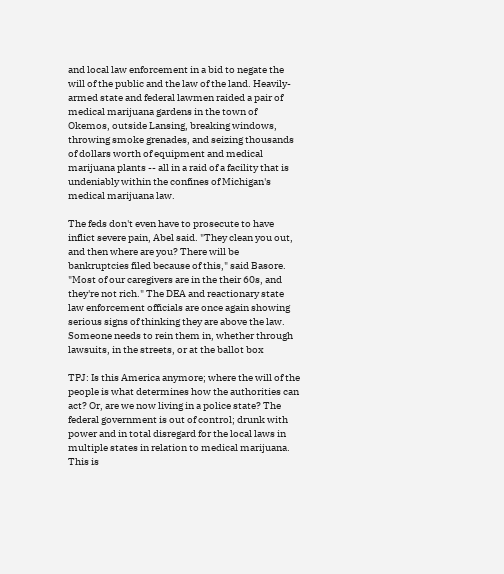and local law enforcement in a bid to negate the will of the public and the law of the land. Heavily-armed state and federal lawmen raided a pair of medical marijuana gardens in the town of Okemos, outside Lansing, breaking windows, throwing smoke grenades, and seizing thousands of dollars worth of equipment and medical marijuana plants -- all in a raid of a facility that is undeniably within the confines of Michigan's medical marijuana law.

The feds don't even have to prosecute to have inflict severe pain, Abel said. "They clean you out, and then where are you? There will be bankruptcies filed because of this," said Basore. "Most of our caregivers are in the their 60s, and they're not rich." The DEA and reactionary state law enforcement officials are once again showing serious signs of thinking they are above the law. Someone needs to rein them in, whether through lawsuits, in the streets, or at the ballot box

TPJ: Is this America anymore; where the will of the people is what determines how the authorities can act? Or, are we now living in a police state? The federal government is out of control; drunk with power and in total disregard for the local laws in multiple states in relation to medical marijuana. This is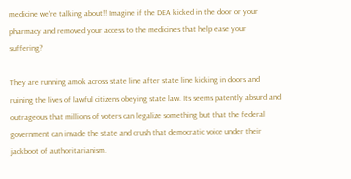medicine we're talking about!! Imagine if the DEA kicked in the door or your pharmacy and removed your access to the medicines that help ease your suffering?

They are running amok across state line after state line kicking in doors and ruining the lives of lawful citizens obeying state law. Its seems patently absurd and outrageous that millions of voters can legalize something but that the federal government can invade the state and crush that democratic voice under their jackboot of authoritarianism.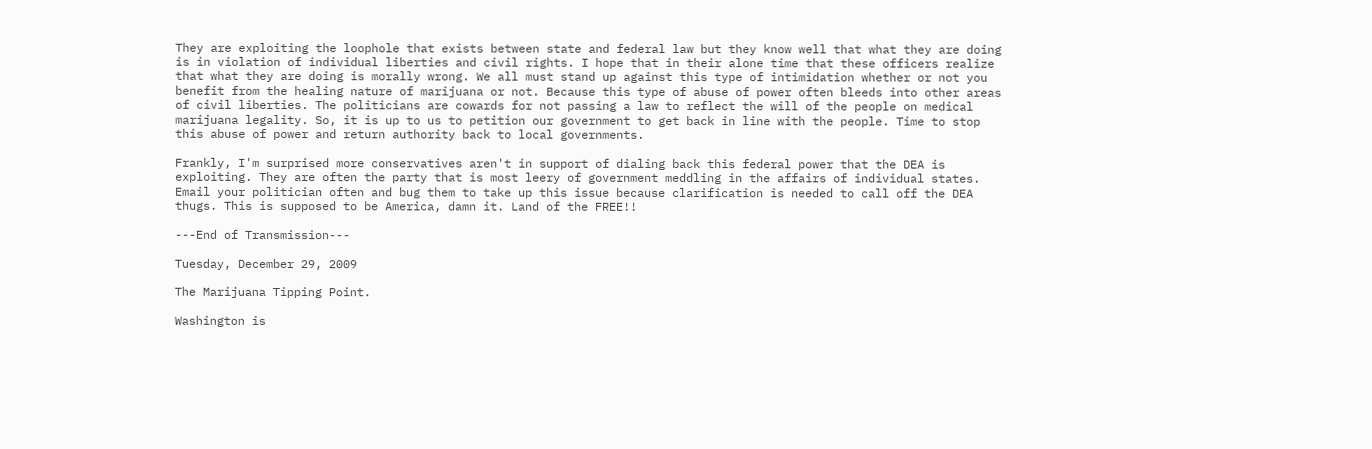They are exploiting the loophole that exists between state and federal law but they know well that what they are doing is in violation of individual liberties and civil rights. I hope that in their alone time that these officers realize that what they are doing is morally wrong. We all must stand up against this type of intimidation whether or not you benefit from the healing nature of marijuana or not. Because this type of abuse of power often bleeds into other areas of civil liberties. The politicians are cowards for not passing a law to reflect the will of the people on medical marijuana legality. So, it is up to us to petition our government to get back in line with the people. Time to stop this abuse of power and return authority back to local governments.

Frankly, I'm surprised more conservatives aren't in support of dialing back this federal power that the DEA is exploiting. They are often the party that is most leery of government meddling in the affairs of individual states. Email your politician often and bug them to take up this issue because clarification is needed to call off the DEA thugs. This is supposed to be America, damn it. Land of the FREE!!

---End of Transmission---

Tuesday, December 29, 2009

The Marijuana Tipping Point.

Washington is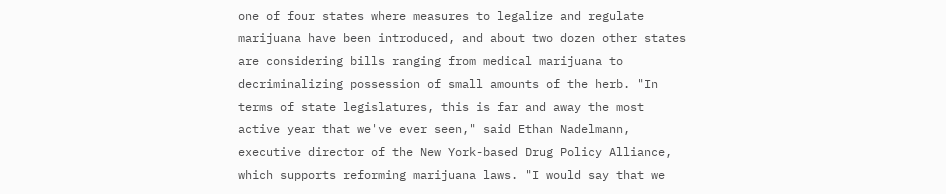one of four states where measures to legalize and regulate marijuana have been introduced, and about two dozen other states are considering bills ranging from medical marijuana to decriminalizing possession of small amounts of the herb. "In terms of state legislatures, this is far and away the most active year that we've ever seen," said Ethan Nadelmann, executive director of the New York-based Drug Policy Alliance, which supports reforming marijuana laws. "I would say that we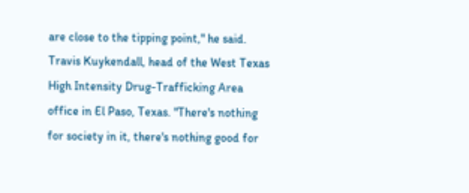are close to the tipping point," he said. Travis Kuykendall, head of the West Texas High Intensity Drug-Trafficking Area office in El Paso, Texas. "There's nothing for society in it, there's nothing good for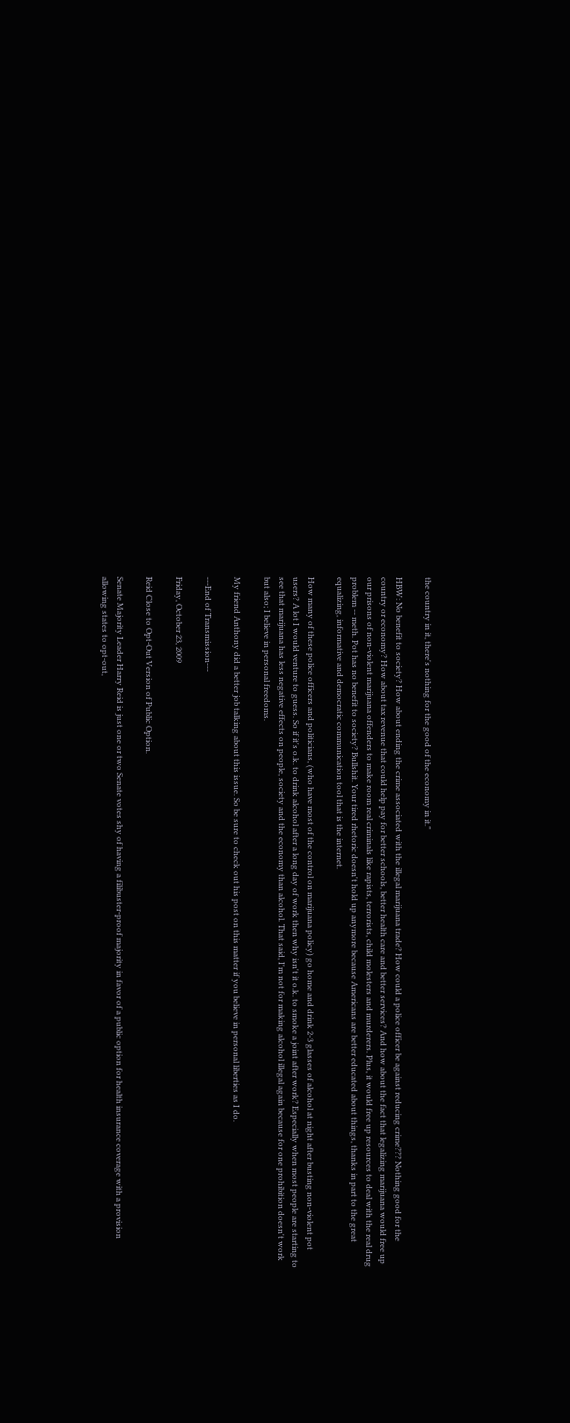the country in it, there's nothing for the good of the economy in it."

HBW: No benefit to society? How about ending the crime associated with the illegal marijuana trade? How could a police officer be against reducing crime??? Nothing good for the country or economy? How about tax revenue that could help pay for better schools, better health care and better services? And how about the fact that legalizing marijuana would free up our prisons of non-violent marijuana offenders to make room real criminals like rapists, terrorists, child molesters and murderers. Plus, it would free up resources to deal with the real drug problem -- meth. Pot has no benefit to society? Bullshit. Your tired rhetoric doesn't hold up anymore because Americans are better educated about things, thanks in part to the great equalizing, informative and democratic communication tool that is the internet.

How many of these police officers and politicians, (who have most of the control on marijuana policy) go home and drink 2-3 glasses of alcohol at night after busting non-violent pot users? A lot I would venture to guess. So if it's o.k. to drink alcohol after a long day of work then why isn't it o.k. to smoke a joint after work? Especially when most people are starting to see that marijuana has less negative effects on people, society and the economy than alcohol. That said, I'm not for making alcohol illegal again because for one prohibition doesn't work but also; I believe in personal freedoms.

My friend Anthony did a better job talking about this issue. So be sure to check out his post on this matter if you believe in personal liberties as I do.

---End of Transmission---

Friday, October 23, 2009

Reid Close to Opt-Out Version of Public Option.

Senate Majority Leader Harry Reid is just one or two Senate votes shy of having a filibuster-proof majority in favor of a public option for health insurance coverage with a provision allowing states to opt-out,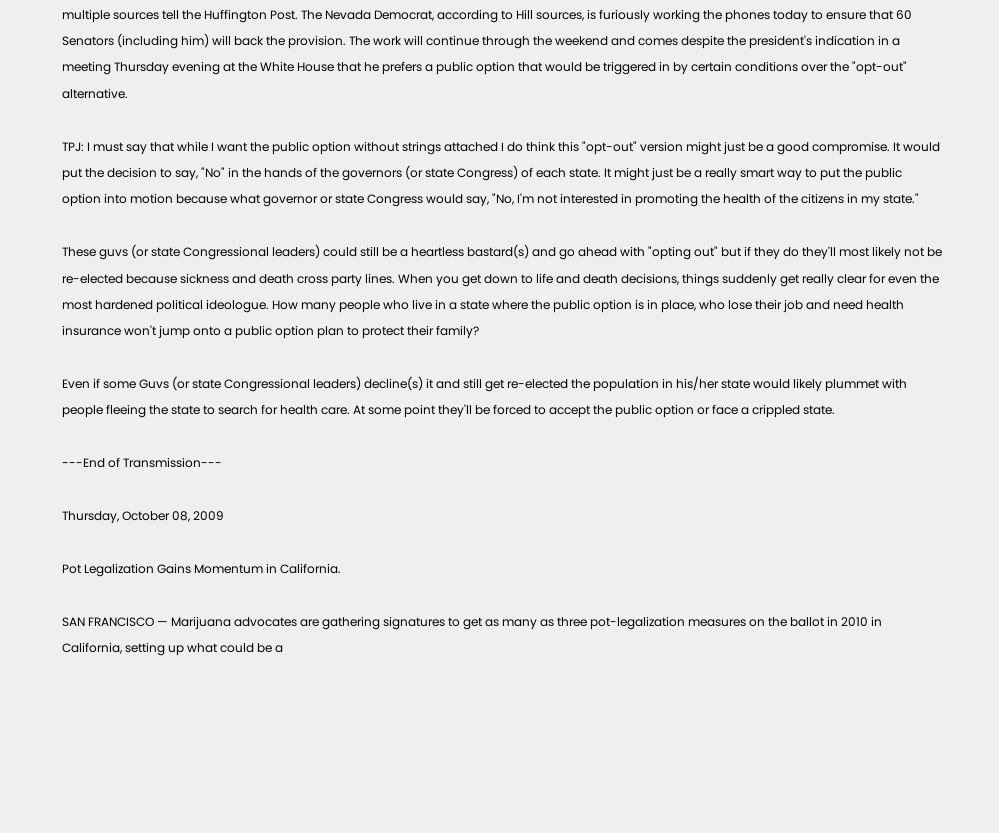multiple sources tell the Huffington Post. The Nevada Democrat, according to Hill sources, is furiously working the phones today to ensure that 60 Senators (including him) will back the provision. The work will continue through the weekend and comes despite the president's indication in a meeting Thursday evening at the White House that he prefers a public option that would be triggered in by certain conditions over the "opt-out" alternative.

TPJ: I must say that while I want the public option without strings attached I do think this "opt-out" version might just be a good compromise. It would put the decision to say, "No" in the hands of the governors (or state Congress) of each state. It might just be a really smart way to put the public option into motion because what governor or state Congress would say, "No, I'm not interested in promoting the health of the citizens in my state."

These guvs (or state Congressional leaders) could still be a heartless bastard(s) and go ahead with "opting out" but if they do they'll most likely not be re-elected because sickness and death cross party lines. When you get down to life and death decisions, things suddenly get really clear for even the most hardened political ideologue. How many people who live in a state where the public option is in place, who lose their job and need health insurance won't jump onto a public option plan to protect their family?

Even if some Guvs (or state Congressional leaders) decline(s) it and still get re-elected the population in his/her state would likely plummet with people fleeing the state to search for health care. At some point they'll be forced to accept the public option or face a crippled state.

---End of Transmission---

Thursday, October 08, 2009

Pot Legalization Gains Momentum in California.

SAN FRANCISCO — Marijuana advocates are gathering signatures to get as many as three pot-legalization measures on the ballot in 2010 in California, setting up what could be a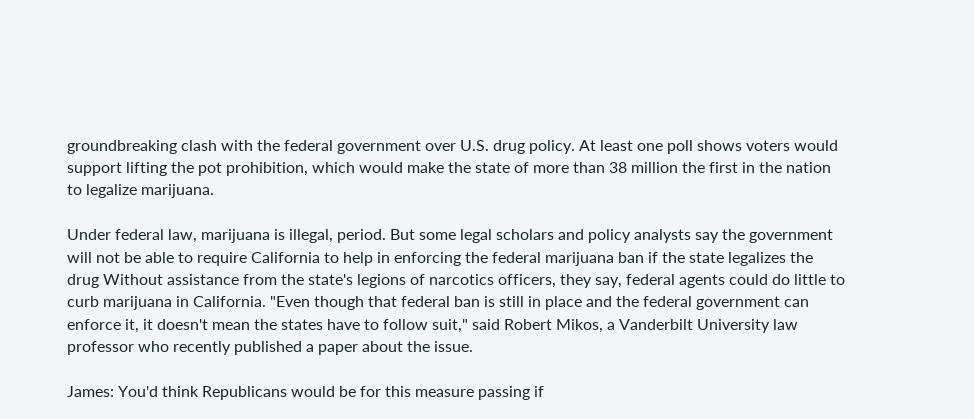groundbreaking clash with the federal government over U.S. drug policy. At least one poll shows voters would support lifting the pot prohibition, which would make the state of more than 38 million the first in the nation to legalize marijuana.

Under federal law, marijuana is illegal, period. But some legal scholars and policy analysts say the government will not be able to require California to help in enforcing the federal marijuana ban if the state legalizes the drug Without assistance from the state's legions of narcotics officers, they say, federal agents could do little to curb marijuana in California. "Even though that federal ban is still in place and the federal government can enforce it, it doesn't mean the states have to follow suit," said Robert Mikos, a Vanderbilt University law professor who recently published a paper about the issue.

James: You'd think Republicans would be for this measure passing if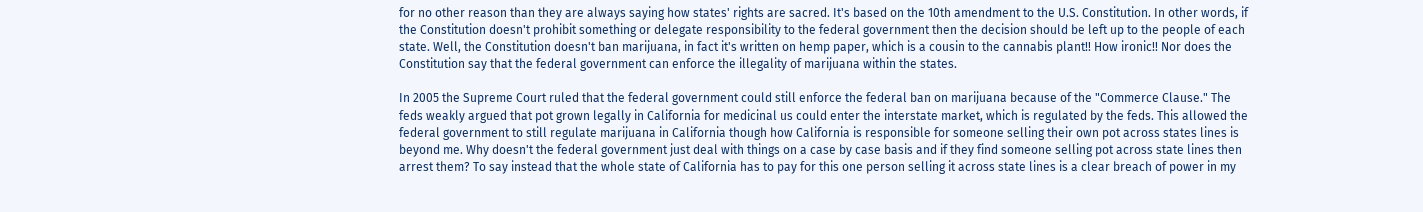for no other reason than they are always saying how states' rights are sacred. It's based on the 10th amendment to the U.S. Constitution. In other words, if the Constitution doesn't prohibit something or delegate responsibility to the federal government then the decision should be left up to the people of each state. Well, the Constitution doesn't ban marijuana, in fact it's written on hemp paper, which is a cousin to the cannabis plant!! How ironic!! Nor does the Constitution say that the federal government can enforce the illegality of marijuana within the states.

In 2005 the Supreme Court ruled that the federal government could still enforce the federal ban on marijuana because of the "Commerce Clause." The feds weakly argued that pot grown legally in California for medicinal us could enter the interstate market, which is regulated by the feds. This allowed the federal government to still regulate marijuana in California though how California is responsible for someone selling their own pot across states lines is beyond me. Why doesn't the federal government just deal with things on a case by case basis and if they find someone selling pot across state lines then arrest them? To say instead that the whole state of California has to pay for this one person selling it across state lines is a clear breach of power in my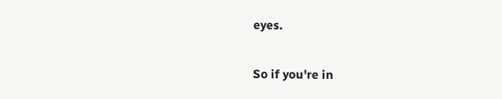eyes.

So if you're in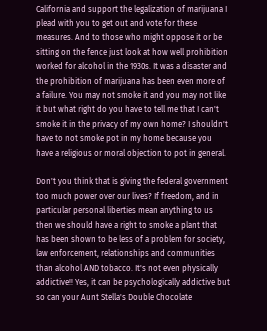California and support the legalization of marijuana I plead with you to get out and vote for these measures. And to those who might oppose it or be sitting on the fence just look at how well prohibition worked for alcohol in the 1930s. It was a disaster and the prohibition of marijuana has been even more of a failure. You may not smoke it and you may not like it but what right do you have to tell me that I can't smoke it in the privacy of my own home? I shouldn't have to not smoke pot in my home because you have a religious or moral objection to pot in general.

Don't you think that is giving the federal government too much power over our lives? If freedom, and in particular personal liberties mean anything to us then we should have a right to smoke a plant that has been shown to be less of a problem for society, law enforcement, relationships and communities than alcohol AND tobacco. It's not even physically addictive!! Yes, it can be psychologically addictive but so can your Aunt Stella's Double Chocolate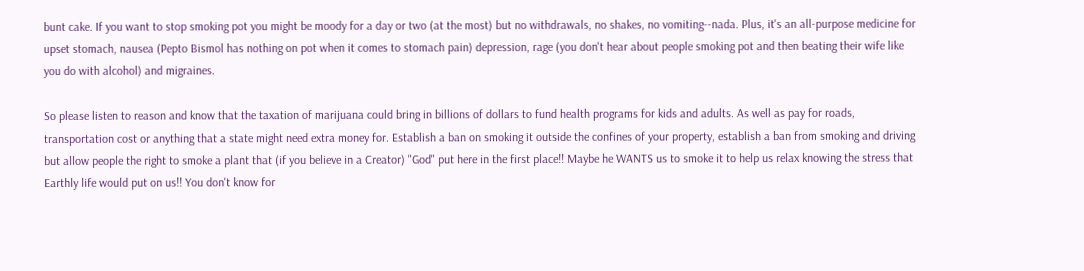bunt cake. If you want to stop smoking pot you might be moody for a day or two (at the most) but no withdrawals, no shakes, no vomiting--nada. Plus, it's an all-purpose medicine for upset stomach, nausea (Pepto Bismol has nothing on pot when it comes to stomach pain) depression, rage (you don't hear about people smoking pot and then beating their wife like you do with alcohol) and migraines.

So please listen to reason and know that the taxation of marijuana could bring in billions of dollars to fund health programs for kids and adults. As well as pay for roads, transportation cost or anything that a state might need extra money for. Establish a ban on smoking it outside the confines of your property, establish a ban from smoking and driving but allow people the right to smoke a plant that (if you believe in a Creator) "God" put here in the first place!! Maybe he WANTS us to smoke it to help us relax knowing the stress that Earthly life would put on us!! You don't know for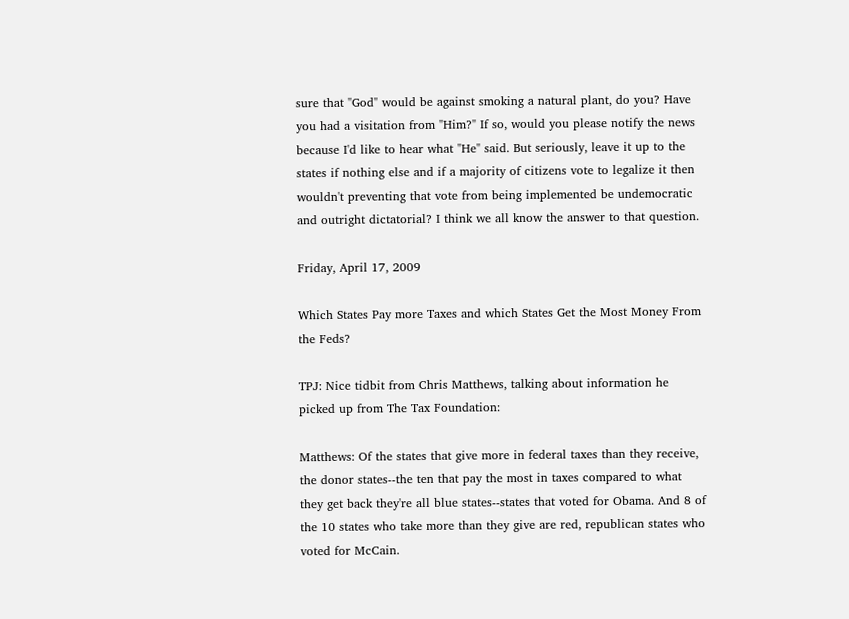sure that "God" would be against smoking a natural plant, do you? Have you had a visitation from "Him?" If so, would you please notify the news because I'd like to hear what "He" said. But seriously, leave it up to the states if nothing else and if a majority of citizens vote to legalize it then wouldn't preventing that vote from being implemented be undemocratic and outright dictatorial? I think we all know the answer to that question.

Friday, April 17, 2009

Which States Pay more Taxes and which States Get the Most Money From the Feds?

TPJ: Nice tidbit from Chris Matthews, talking about information he picked up from The Tax Foundation:

Matthews: Of the states that give more in federal taxes than they receive, the donor states--the ten that pay the most in taxes compared to what they get back they're all blue states--states that voted for Obama. And 8 of the 10 states who take more than they give are red, republican states who voted for McCain.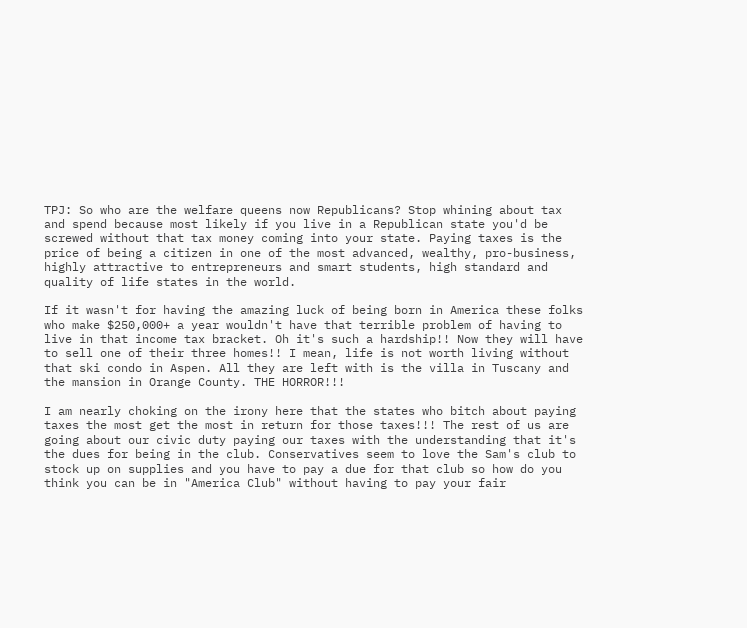TPJ: So who are the welfare queens now Republicans? Stop whining about tax and spend because most likely if you live in a Republican state you'd be screwed without that tax money coming into your state. Paying taxes is the price of being a citizen in one of the most advanced, wealthy, pro-business, highly attractive to entrepreneurs and smart students, high standard and quality of life states in the world.

If it wasn't for having the amazing luck of being born in America these folks who make $250,000+ a year wouldn't have that terrible problem of having to live in that income tax bracket. Oh it's such a hardship!! Now they will have to sell one of their three homes!! I mean, life is not worth living without that ski condo in Aspen. All they are left with is the villa in Tuscany and the mansion in Orange County. THE HORROR!!!

I am nearly choking on the irony here that the states who bitch about paying taxes the most get the most in return for those taxes!!! The rest of us are going about our civic duty paying our taxes with the understanding that it's the dues for being in the club. Conservatives seem to love the Sam's club to stock up on supplies and you have to pay a due for that club so how do you think you can be in "America Club" without having to pay your fair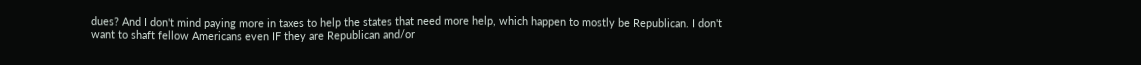dues? And I don't mind paying more in taxes to help the states that need more help, which happen to mostly be Republican. I don't want to shaft fellow Americans even IF they are Republican and/or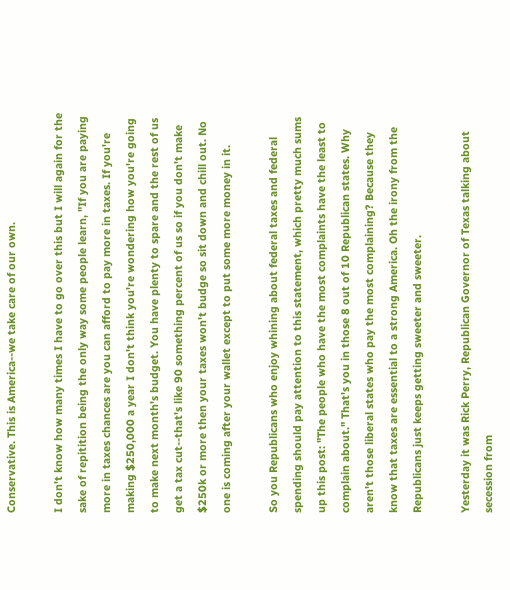Conservative. This is America--we take care of our own.

I don't know how many times I have to go over this but I will again for the sake of repitition being the only way some people learn, "If you are paying more in taxes chances are you can afford to pay more in taxes. If you're making $250,000 a year I don't think you're wondering how you're going to make next month's budget. You have plenty to spare and the rest of us get a tax cut--that's like 90 something percent of us so if you don't make $250k or more then your taxes won't budge so sit down and chill out. No one is coming after your wallet except to put some more money in it.

So you Republicans who enjoy whining about federal taxes and federal spending should pay attention to this statement, which pretty much sums up this post: "The people who have the most complaints have the least to complain about." That's you in those 8 out of 10 Republican states. Why aren't those liberal states who pay the most complaining? Because they know that taxes are essential to a strong America. Oh the irony from the Republicans just keeps getting sweeter and sweeter.

Yesterday it was Rick Perry, Republican Governor of Texas talking about secession from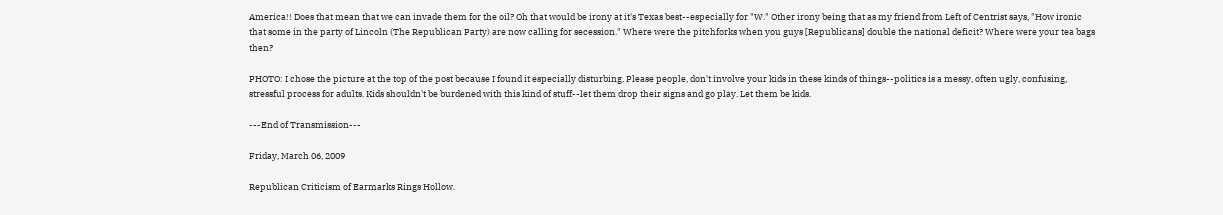America!! Does that mean that we can invade them for the oil? Oh that would be irony at it's Texas best--especially for "W." Other irony being that as my friend from Left of Centrist says, "How ironic that some in the party of Lincoln (The Republican Party) are now calling for secession." Where were the pitchforks when you guys [Republicans] double the national deficit? Where were your tea bags then?

PHOTO: I chose the picture at the top of the post because I found it especially disturbing. Please people, don't involve your kids in these kinds of things--politics is a messy, often ugly, confusing, stressful process for adults. Kids shouldn't be burdened with this kind of stuff--let them drop their signs and go play. Let them be kids.

---End of Transmission---

Friday, March 06, 2009

Republican Criticism of Earmarks Rings Hollow.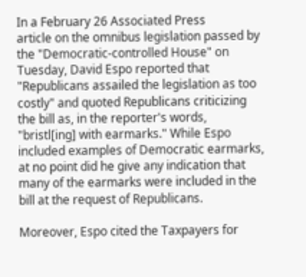In a February 26 Associated Press
article on the omnibus legislation passed by the "Democratic-controlled House" on Tuesday, David Espo reported that "Republicans assailed the legislation as too costly" and quoted Republicans criticizing the bill as, in the reporter's words, "bristl[ing] with earmarks." While Espo included examples of Democratic earmarks, at no point did he give any indication that many of the earmarks were included in the bill at the request of Republicans.

Moreover, Espo cited the Taxpayers for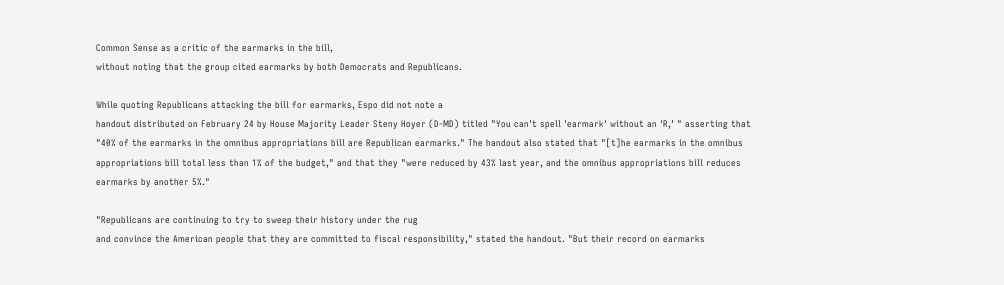Common Sense as a critic of the earmarks in the bill,
without noting that the group cited earmarks by both Democrats and Republicans.

While quoting Republicans attacking the bill for earmarks, Espo did not note a
handout distributed on February 24 by House Majority Leader Steny Hoyer (D-MD) titled "You can't spell 'earmark' without an 'R,' " asserting that "40% of the earmarks in the omnibus appropriations bill are Republican earmarks." The handout also stated that "[t]he earmarks in the omnibus appropriations bill total less than 1% of the budget," and that they "were reduced by 43% last year, and the omnibus appropriations bill reduces earmarks by another 5%."

"Republicans are continuing to try to sweep their history under the rug
and convince the American people that they are committed to fiscal responsibility," stated the handout. "But their record on earmarks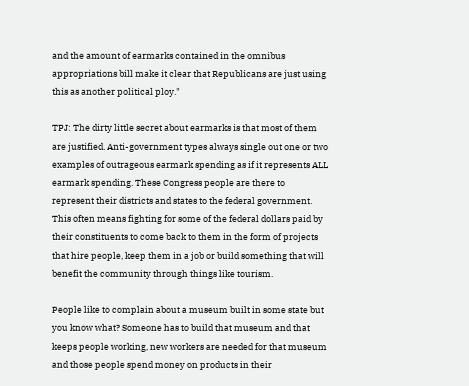and the amount of earmarks contained in the omnibus appropriations bill make it clear that Republicans are just using this as another political ploy."

TPJ: The dirty little secret about earmarks is that most of them are justified. Anti-government types always single out one or two examples of outrageous earmark spending as if it represents ALL earmark spending. These Congress people are there to represent their districts and states to the federal government. This often means fighting for some of the federal dollars paid by their constituents to come back to them in the form of projects that hire people, keep them in a job or build something that will benefit the community through things like tourism.

People like to complain about a museum built in some state but you know what? Someone has to build that museum and that keeps people working, new workers are needed for that museum and those people spend money on products in their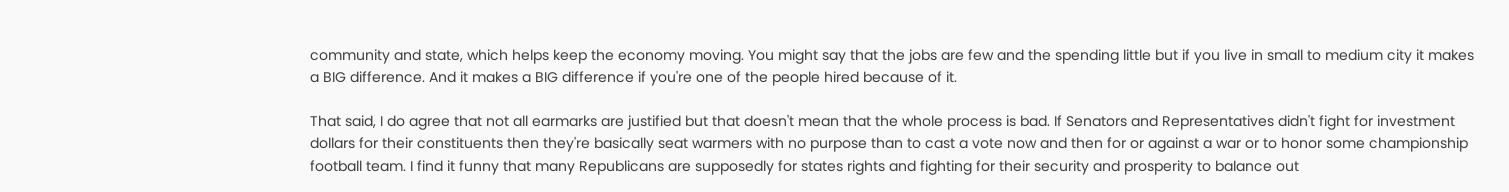community and state, which helps keep the economy moving. You might say that the jobs are few and the spending little but if you live in small to medium city it makes a BIG difference. And it makes a BIG difference if you're one of the people hired because of it.

That said, I do agree that not all earmarks are justified but that doesn't mean that the whole process is bad. If Senators and Representatives didn't fight for investment dollars for their constituents then they're basically seat warmers with no purpose than to cast a vote now and then for or against a war or to honor some championship football team. I find it funny that many Republicans are supposedly for states rights and fighting for their security and prosperity to balance out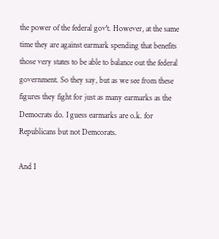the power of the federal gov't. However, at the same time they are against earmark spending that benefits those very states to be able to balance out the federal government. So they say, but as we see from these figures they fight for just as many earmarks as the Democrats do. I guess earmarks are o.k. for Republicans but not Demcorats.

And I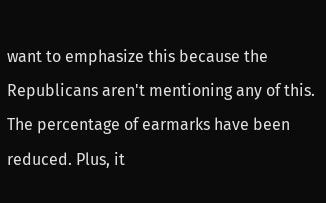want to emphasize this because the Republicans aren't mentioning any of this. The percentage of earmarks have been reduced. Plus, it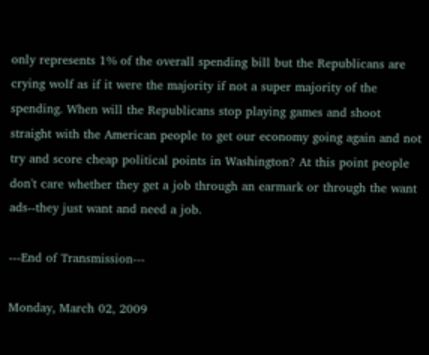only represents 1% of the overall spending bill but the Republicans are crying wolf as if it were the majority if not a super majority of the spending. When will the Republicans stop playing games and shoot straight with the American people to get our economy going again and not try and score cheap political points in Washington? At this point people don't care whether they get a job through an earmark or through the want ads--they just want and need a job.

---End of Transmission---

Monday, March 02, 2009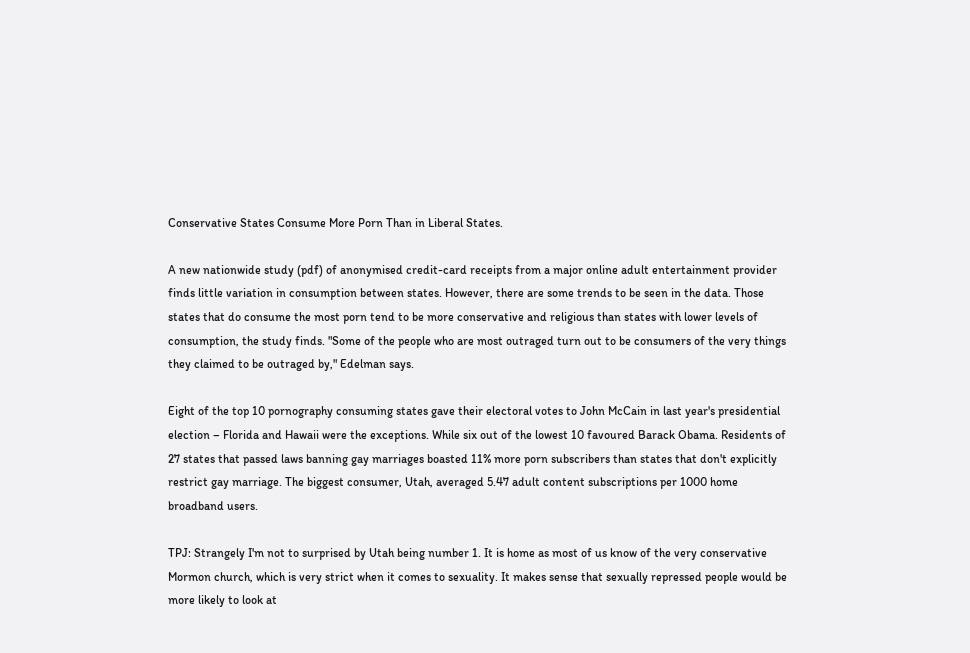Conservative States Consume More Porn Than in Liberal States.

A new nationwide study (pdf) of anonymised credit-card receipts from a major online adult entertainment provider finds little variation in consumption between states. However, there are some trends to be seen in the data. Those states that do consume the most porn tend to be more conservative and religious than states with lower levels of consumption, the study finds. "Some of the people who are most outraged turn out to be consumers of the very things they claimed to be outraged by," Edelman says.

Eight of the top 10 pornography consuming states gave their electoral votes to John McCain in last year's presidential election – Florida and Hawaii were the exceptions. While six out of the lowest 10 favoured Barack Obama. Residents of 27 states that passed laws banning gay marriages boasted 11% more porn subscribers than states that don't explicitly restrict gay marriage. The biggest consumer, Utah, averaged 5.47 adult content subscriptions per 1000 home broadband users.

TPJ: Strangely I'm not to surprised by Utah being number 1. It is home as most of us know of the very conservative Mormon church, which is very strict when it comes to sexuality. It makes sense that sexually repressed people would be more likely to look at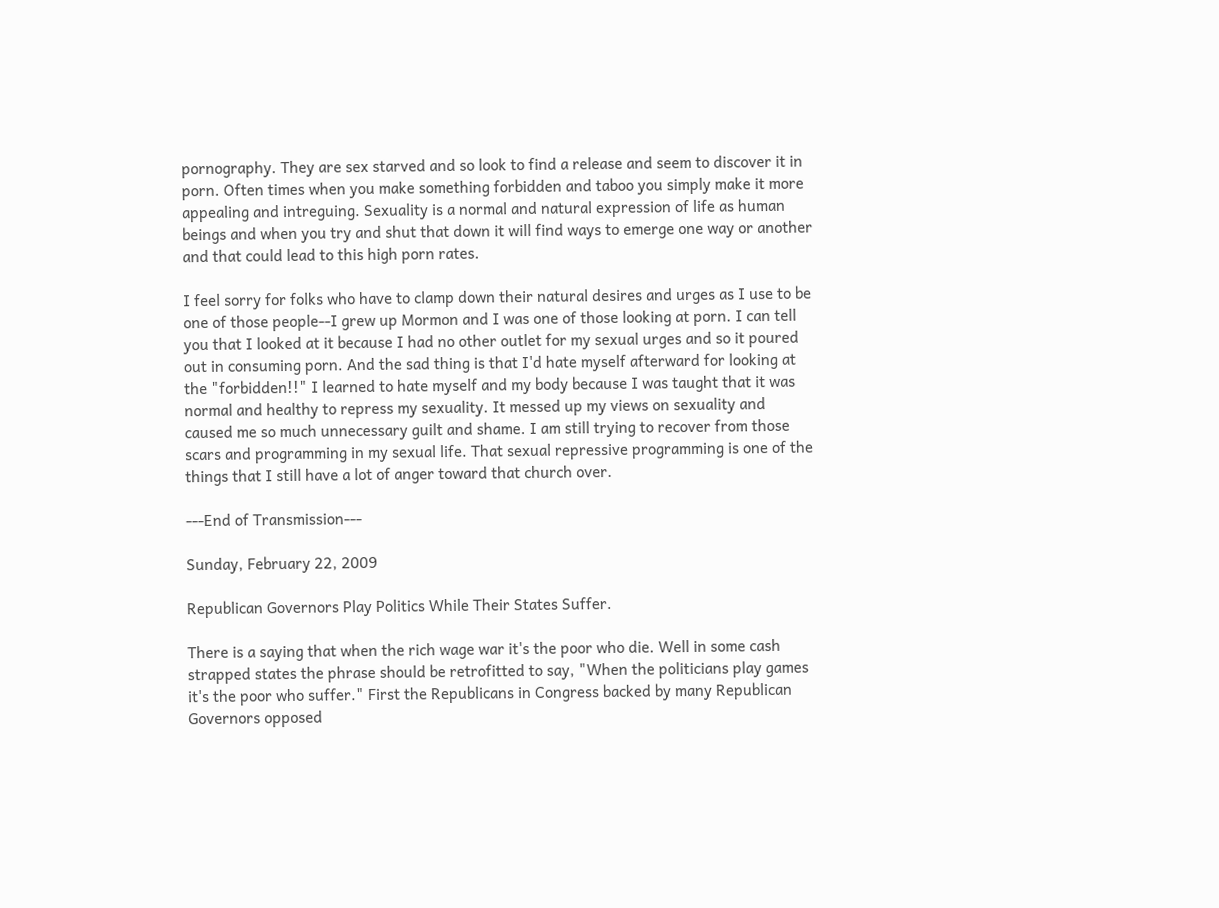pornography. They are sex starved and so look to find a release and seem to discover it in porn. Often times when you make something forbidden and taboo you simply make it more appealing and intreguing. Sexuality is a normal and natural expression of life as human beings and when you try and shut that down it will find ways to emerge one way or another and that could lead to this high porn rates.

I feel sorry for folks who have to clamp down their natural desires and urges as I use to be one of those people--I grew up Mormon and I was one of those looking at porn. I can tell you that I looked at it because I had no other outlet for my sexual urges and so it poured out in consuming porn. And the sad thing is that I'd hate myself afterward for looking at the "forbidden!!" I learned to hate myself and my body because I was taught that it was normal and healthy to repress my sexuality. It messed up my views on sexuality and caused me so much unnecessary guilt and shame. I am still trying to recover from those scars and programming in my sexual life. That sexual repressive programming is one of the things that I still have a lot of anger toward that church over.

---End of Transmission---

Sunday, February 22, 2009

Republican Governors Play Politics While Their States Suffer.

There is a saying that when the rich wage war it's the poor who die. Well in some cash strapped states the phrase should be retrofitted to say, "When the politicians play games it's the poor who suffer." First the Republicans in Congress backed by many Republican Governors opposed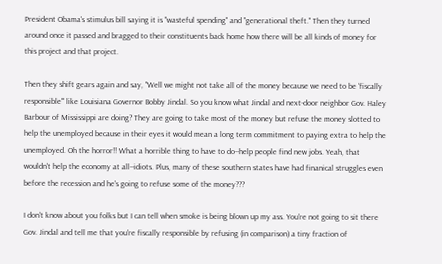President Obama's stimulus bill saying it is "wasteful spending" and "generational theft." Then they turned around once it passed and bragged to their constituents back home how there will be all kinds of money for this project and that project.

Then they shift gears again and say, "Well we might not take all of the money because we need to be 'fiscally responsible'" like Louisiana Governor Bobby Jindal. So you know what Jindal and next-door neighbor Gov. Haley Barbour of Mississippi are doing? They are going to take most of the money but refuse the money slotted to help the unemployed because in their eyes it would mean a long term commitment to paying extra to help the unemployed. Oh the horror!! What a horrible thing to have to do--help people find new jobs. Yeah, that wouldn't help the economy at all--idiots. Plus, many of these southern states have had finanical struggles even before the recession and he's going to refuse some of the money???

I don't know about you folks but I can tell when smoke is being blown up my ass. You're not going to sit there Gov. Jindal and tell me that you're fiscally responsible by refusing (in comparison) a tiny fraction of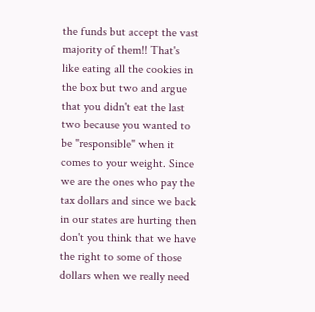the funds but accept the vast majority of them!! That's like eating all the cookies in the box but two and argue that you didn't eat the last two because you wanted to be "responsible" when it comes to your weight. Since we are the ones who pay the tax dollars and since we back in our states are hurting then don't you think that we have the right to some of those dollars when we really need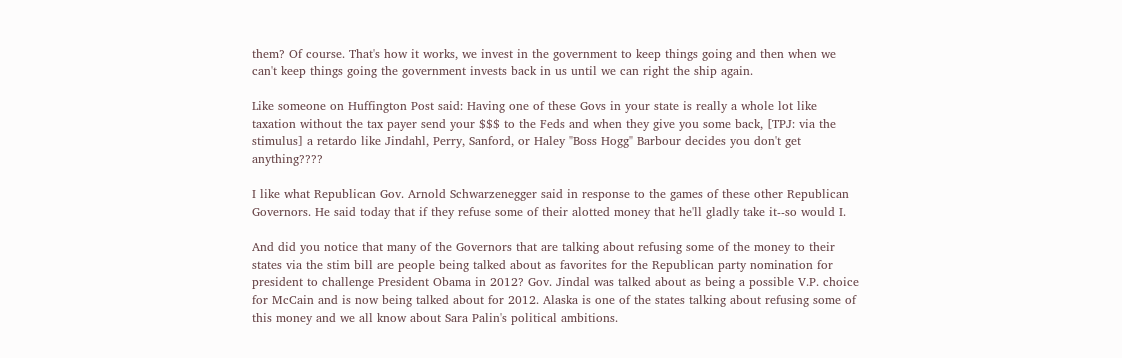them? Of course. That's how it works, we invest in the government to keep things going and then when we can't keep things going the government invests back in us until we can right the ship again.

Like someone on Huffington Post said: Having one of these Govs in your state is really a whole lot like taxation without the tax payer send your $$$ to the Feds and when they give you some back, [TPJ: via the stimulus] a retardo like Jindahl, Perry, Sanford, or Haley "Boss Hogg" Barbour decides you don't get anything????

I like what Republican Gov. Arnold Schwarzenegger said in response to the games of these other Republican Governors. He said today that if they refuse some of their alotted money that he'll gladly take it--so would I.

And did you notice that many of the Governors that are talking about refusing some of the money to their states via the stim bill are people being talked about as favorites for the Republican party nomination for president to challenge President Obama in 2012? Gov. Jindal was talked about as being a possible V.P. choice for McCain and is now being talked about for 2012. Alaska is one of the states talking about refusing some of this money and we all know about Sara Palin's political ambitions.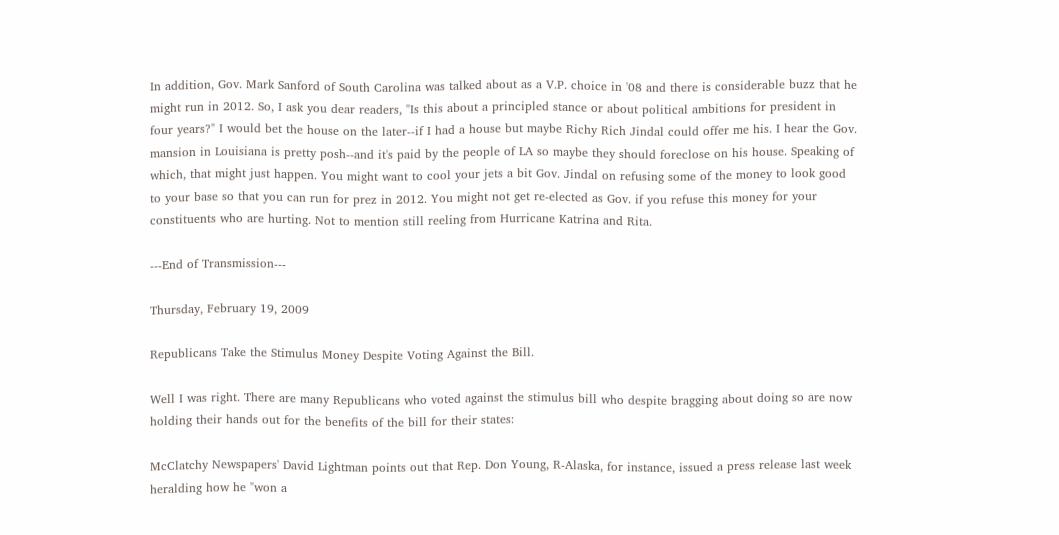In addition, Gov. Mark Sanford of South Carolina was talked about as a V.P. choice in '08 and there is considerable buzz that he might run in 2012. So, I ask you dear readers, "Is this about a principled stance or about political ambitions for president in four years?" I would bet the house on the later--if I had a house but maybe Richy Rich Jindal could offer me his. I hear the Gov. mansion in Louisiana is pretty posh--and it's paid by the people of LA so maybe they should foreclose on his house. Speaking of which, that might just happen. You might want to cool your jets a bit Gov. Jindal on refusing some of the money to look good to your base so that you can run for prez in 2012. You might not get re-elected as Gov. if you refuse this money for your constituents who are hurting. Not to mention still reeling from Hurricane Katrina and Rita.

---End of Transmission---

Thursday, February 19, 2009

Republicans Take the Stimulus Money Despite Voting Against the Bill.

Well I was right. There are many Republicans who voted against the stimulus bill who despite bragging about doing so are now holding their hands out for the benefits of the bill for their states:

McClatchy Newspapers' David Lightman points out that Rep. Don Young, R-Alaska, for instance, issued a press release last week heralding how he "won a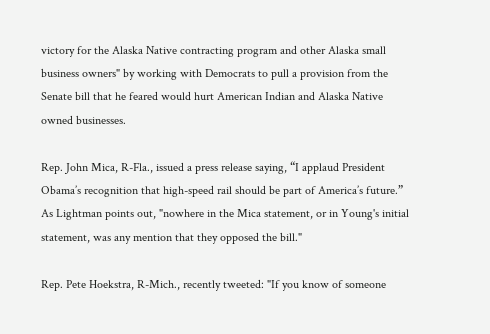victory for the Alaska Native contracting program and other Alaska small business owners" by working with Democrats to pull a provision from the Senate bill that he feared would hurt American Indian and Alaska Native owned businesses.

Rep. John Mica, R-Fla., issued a press release saying, “I applaud President Obama’s recognition that high-speed rail should be part of America’s future.” As Lightman points out, "nowhere in the Mica statement, or in Young's initial statement, was any mention that they opposed the bill."

Rep. Pete Hoekstra, R-Mich., recently tweeted: "If you know of someone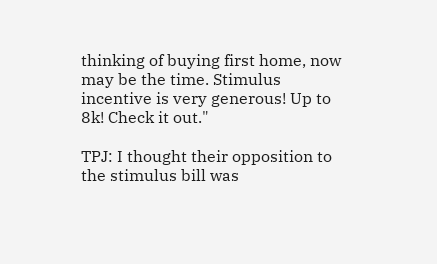thinking of buying first home, now may be the time. Stimulus incentive is very generous! Up to 8k! Check it out."

TPJ: I thought their opposition to the stimulus bill was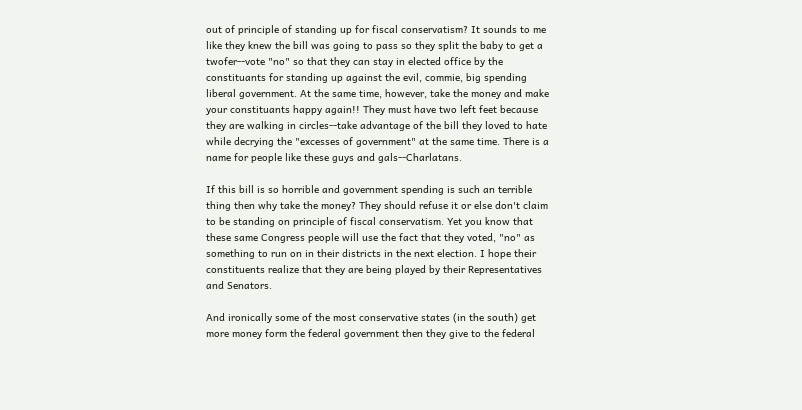out of principle of standing up for fiscal conservatism? It sounds to me like they knew the bill was going to pass so they split the baby to get a twofer--vote "no" so that they can stay in elected office by the constituants for standing up against the evil, commie, big spending liberal government. At the same time, however, take the money and make your constituants happy again!! They must have two left feet because they are walking in circles--take advantage of the bill they loved to hate while decrying the "excesses of government" at the same time. There is a name for people like these guys and gals--Charlatans.

If this bill is so horrible and government spending is such an terrible thing then why take the money? They should refuse it or else don't claim to be standing on principle of fiscal conservatism. Yet you know that these same Congress people will use the fact that they voted, "no" as something to run on in their districts in the next election. I hope their constituents realize that they are being played by their Representatives and Senators.

And ironically some of the most conservative states (in the south) get more money form the federal government then they give to the federal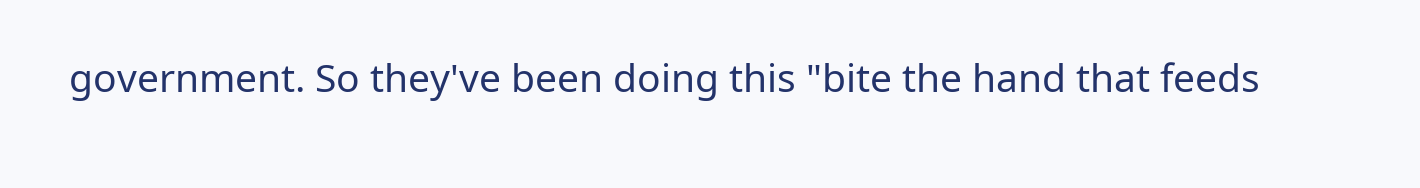government. So they've been doing this "bite the hand that feeds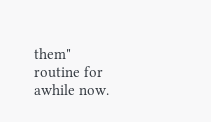them" routine for awhile now.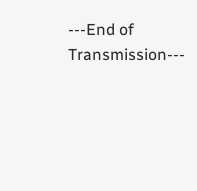---End of Transmission---